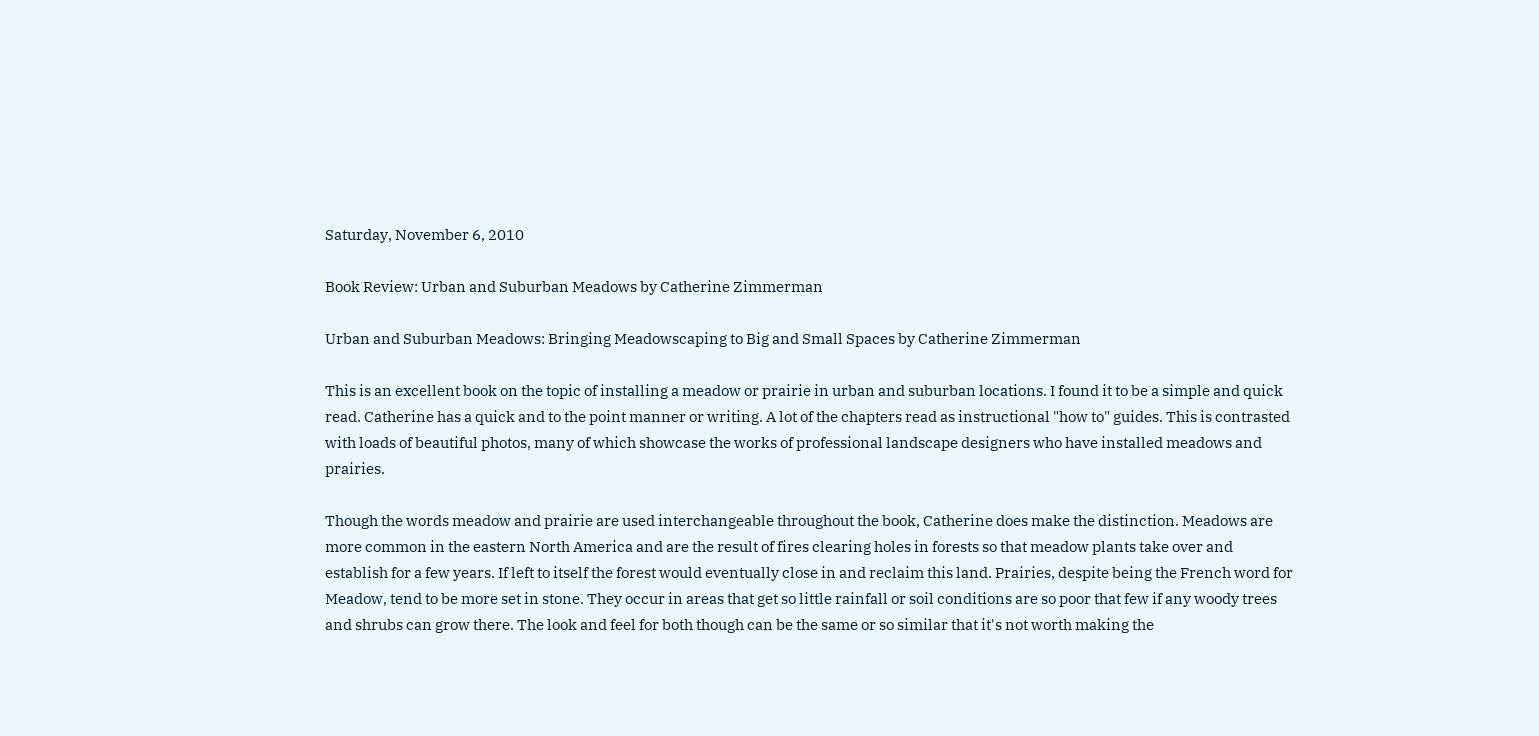Saturday, November 6, 2010

Book Review: Urban and Suburban Meadows by Catherine Zimmerman

Urban and Suburban Meadows: Bringing Meadowscaping to Big and Small Spaces by Catherine Zimmerman

This is an excellent book on the topic of installing a meadow or prairie in urban and suburban locations. I found it to be a simple and quick read. Catherine has a quick and to the point manner or writing. A lot of the chapters read as instructional "how to" guides. This is contrasted with loads of beautiful photos, many of which showcase the works of professional landscape designers who have installed meadows and prairies.

Though the words meadow and prairie are used interchangeable throughout the book, Catherine does make the distinction. Meadows are more common in the eastern North America and are the result of fires clearing holes in forests so that meadow plants take over and establish for a few years. If left to itself the forest would eventually close in and reclaim this land. Prairies, despite being the French word for Meadow, tend to be more set in stone. They occur in areas that get so little rainfall or soil conditions are so poor that few if any woody trees and shrubs can grow there. The look and feel for both though can be the same or so similar that it's not worth making the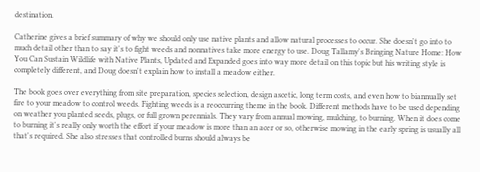destination.

Catherine gives a brief summary of why we should only use native plants and allow natural processes to occur. She doesn't go into to much detail other than to say it's to fight weeds and nonnatives take more energy to use. Doug Tallamy's Bringing Nature Home: How You Can Sustain Wildlife with Native Plants, Updated and Expanded goes into way more detail on this topic but his writing style is completely different, and Doug doesn't explain how to install a meadow either.

The book goes over everything from site preparation, species selection, design ascetic, long term costs, and even how to biannually set fire to your meadow to control weeds. Fighting weeds is a reoccurring theme in the book. Different methods have to be used depending on weather you planted seeds, plugs, or full grown perennials. They vary from annual mowing, mulching, to burning. When it does come to burning it's really only worth the effort if your meadow is more than an acer or so, otherwise mowing in the early spring is usually all that's required. She also stresses that controlled burns should always be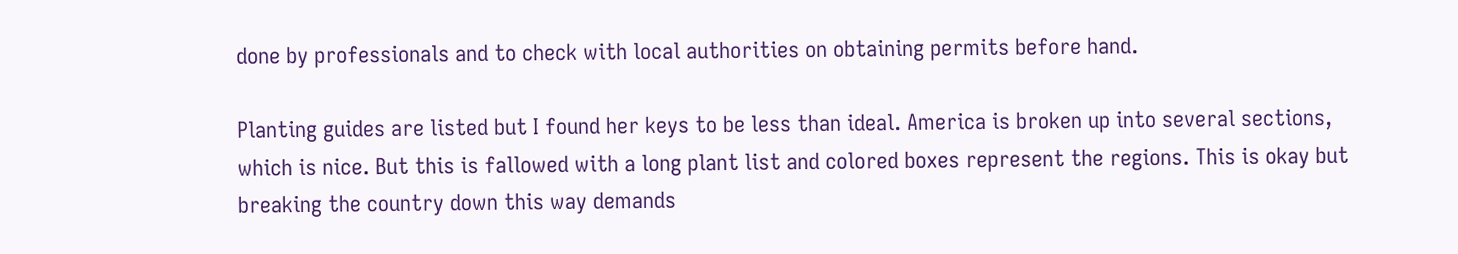done by professionals and to check with local authorities on obtaining permits before hand.

Planting guides are listed but I found her keys to be less than ideal. America is broken up into several sections, which is nice. But this is fallowed with a long plant list and colored boxes represent the regions. This is okay but breaking the country down this way demands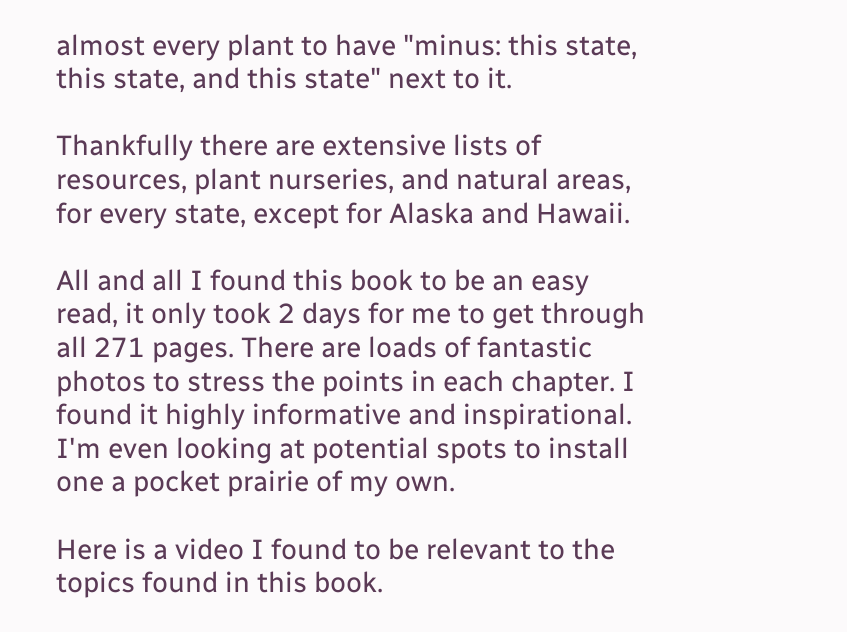almost every plant to have "minus: this state, this state, and this state" next to it.

Thankfully there are extensive lists of resources, plant nurseries, and natural areas, for every state, except for Alaska and Hawaii.

All and all I found this book to be an easy read, it only took 2 days for me to get through all 271 pages. There are loads of fantastic photos to stress the points in each chapter. I found it highly informative and inspirational. I'm even looking at potential spots to install one a pocket prairie of my own.

Here is a video I found to be relevant to the topics found in this book.